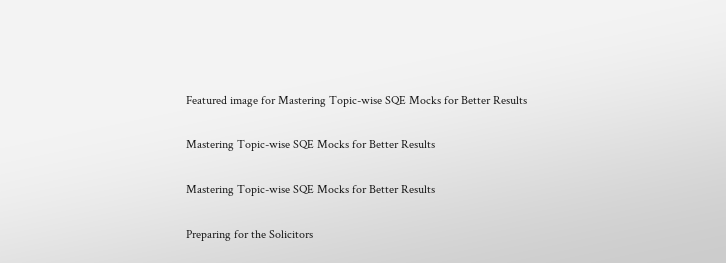Featured image for Mastering Topic-wise SQE Mocks for Better Results

Mastering Topic-wise SQE Mocks for Better Results

Mastering Topic-wise SQE Mocks for Better Results

Preparing for the Solicitors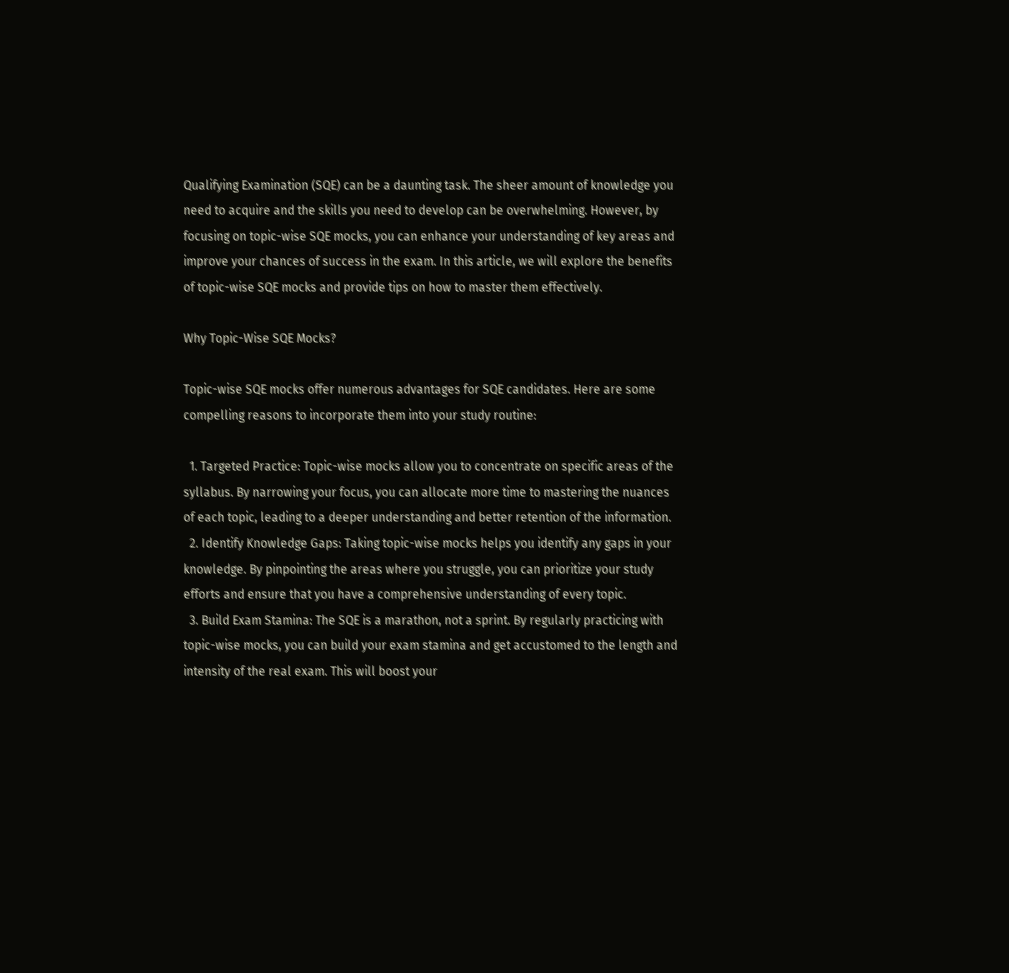Qualifying Examination (SQE) can be a daunting task. The sheer amount of knowledge you need to acquire and the skills you need to develop can be overwhelming. However, by focusing on topic-wise SQE mocks, you can enhance your understanding of key areas and improve your chances of success in the exam. In this article, we will explore the benefits of topic-wise SQE mocks and provide tips on how to master them effectively.

Why Topic-Wise SQE Mocks?

Topic-wise SQE mocks offer numerous advantages for SQE candidates. Here are some compelling reasons to incorporate them into your study routine:

  1. Targeted Practice: Topic-wise mocks allow you to concentrate on specific areas of the syllabus. By narrowing your focus, you can allocate more time to mastering the nuances of each topic, leading to a deeper understanding and better retention of the information.
  2. Identify Knowledge Gaps: Taking topic-wise mocks helps you identify any gaps in your knowledge. By pinpointing the areas where you struggle, you can prioritize your study efforts and ensure that you have a comprehensive understanding of every topic.
  3. Build Exam Stamina: The SQE is a marathon, not a sprint. By regularly practicing with topic-wise mocks, you can build your exam stamina and get accustomed to the length and intensity of the real exam. This will boost your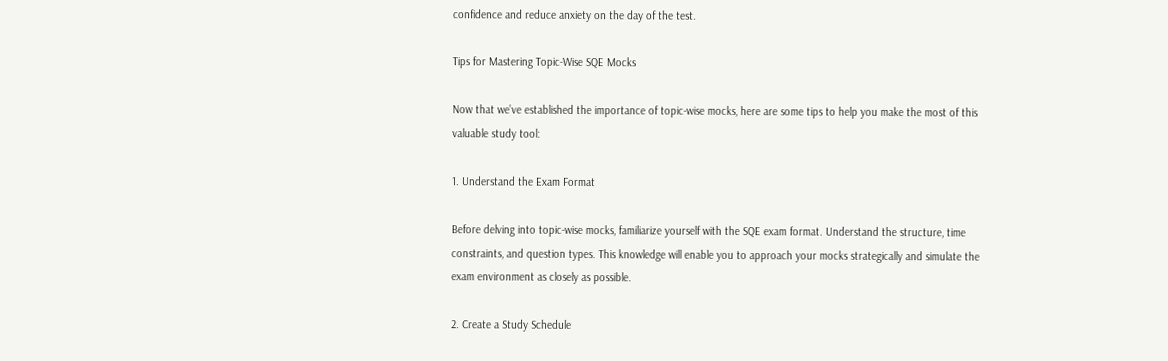confidence and reduce anxiety on the day of the test.

Tips for Mastering Topic-Wise SQE Mocks

Now that we’ve established the importance of topic-wise mocks, here are some tips to help you make the most of this valuable study tool:

1. Understand the Exam Format

Before delving into topic-wise mocks, familiarize yourself with the SQE exam format. Understand the structure, time constraints, and question types. This knowledge will enable you to approach your mocks strategically and simulate the exam environment as closely as possible.

2. Create a Study Schedule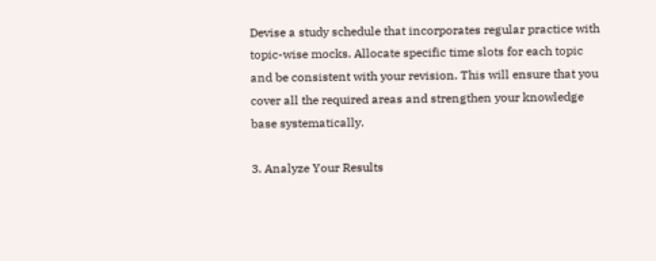Devise a study schedule that incorporates regular practice with topic-wise mocks. Allocate specific time slots for each topic and be consistent with your revision. This will ensure that you cover all the required areas and strengthen your knowledge base systematically.

3. Analyze Your Results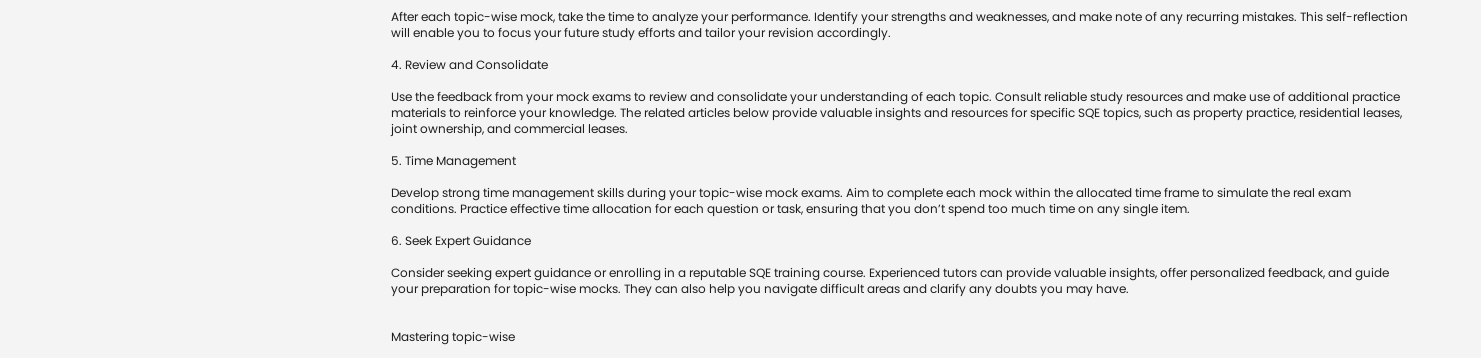After each topic-wise mock, take the time to analyze your performance. Identify your strengths and weaknesses, and make note of any recurring mistakes. This self-reflection will enable you to focus your future study efforts and tailor your revision accordingly.

4. Review and Consolidate

Use the feedback from your mock exams to review and consolidate your understanding of each topic. Consult reliable study resources and make use of additional practice materials to reinforce your knowledge. The related articles below provide valuable insights and resources for specific SQE topics, such as property practice, residential leases, joint ownership, and commercial leases.

5. Time Management

Develop strong time management skills during your topic-wise mock exams. Aim to complete each mock within the allocated time frame to simulate the real exam conditions. Practice effective time allocation for each question or task, ensuring that you don’t spend too much time on any single item.

6. Seek Expert Guidance

Consider seeking expert guidance or enrolling in a reputable SQE training course. Experienced tutors can provide valuable insights, offer personalized feedback, and guide your preparation for topic-wise mocks. They can also help you navigate difficult areas and clarify any doubts you may have.


Mastering topic-wise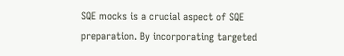SQE mocks is a crucial aspect of SQE preparation. By incorporating targeted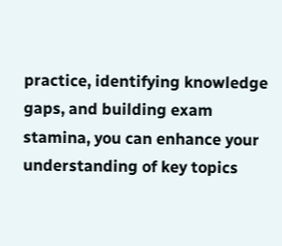practice, identifying knowledge gaps, and building exam stamina, you can enhance your understanding of key topics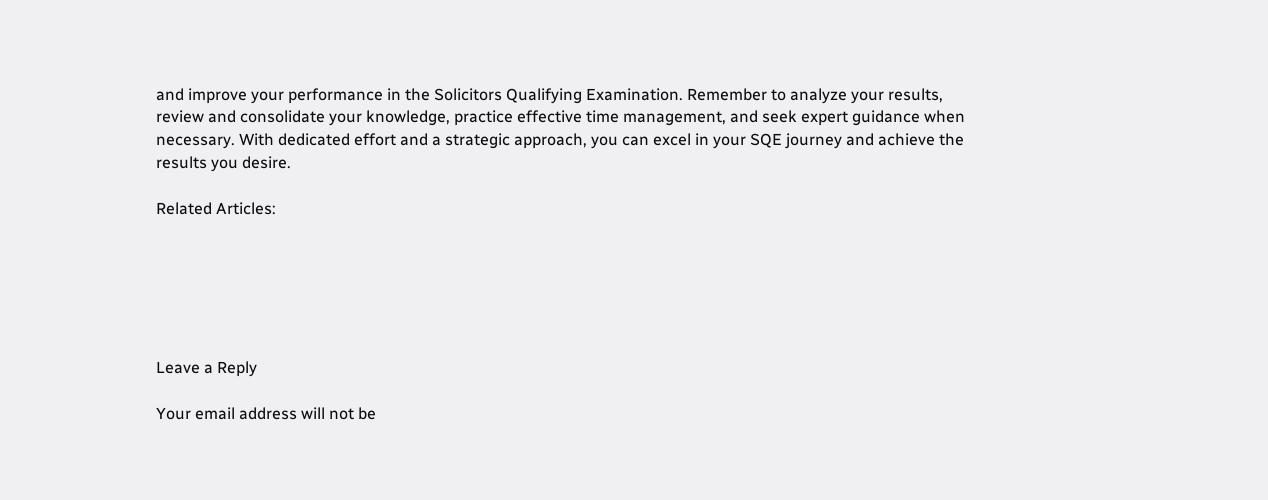and improve your performance in the Solicitors Qualifying Examination. Remember to analyze your results, review and consolidate your knowledge, practice effective time management, and seek expert guidance when necessary. With dedicated effort and a strategic approach, you can excel in your SQE journey and achieve the results you desire.

Related Articles:






Leave a Reply

Your email address will not be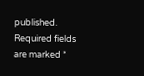published. Required fields are marked *